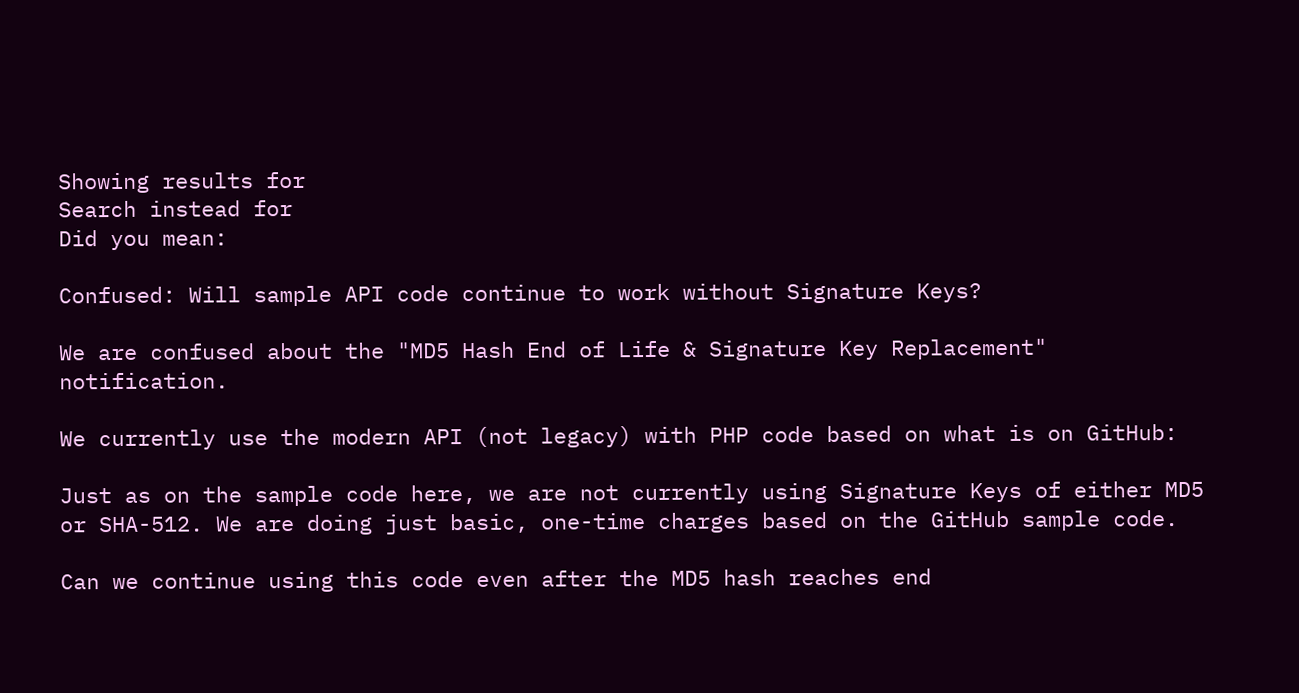Showing results for
Search instead for
Did you mean:

Confused: Will sample API code continue to work without Signature Keys?

We are confused about the "MD5 Hash End of Life & Signature Key Replacement" notification.

We currently use the modern API (not legacy) with PHP code based on what is on GitHub:

Just as on the sample code here, we are not currently using Signature Keys of either MD5 or SHA-512. We are doing just basic, one-time charges based on the GitHub sample code.

Can we continue using this code even after the MD5 hash reaches end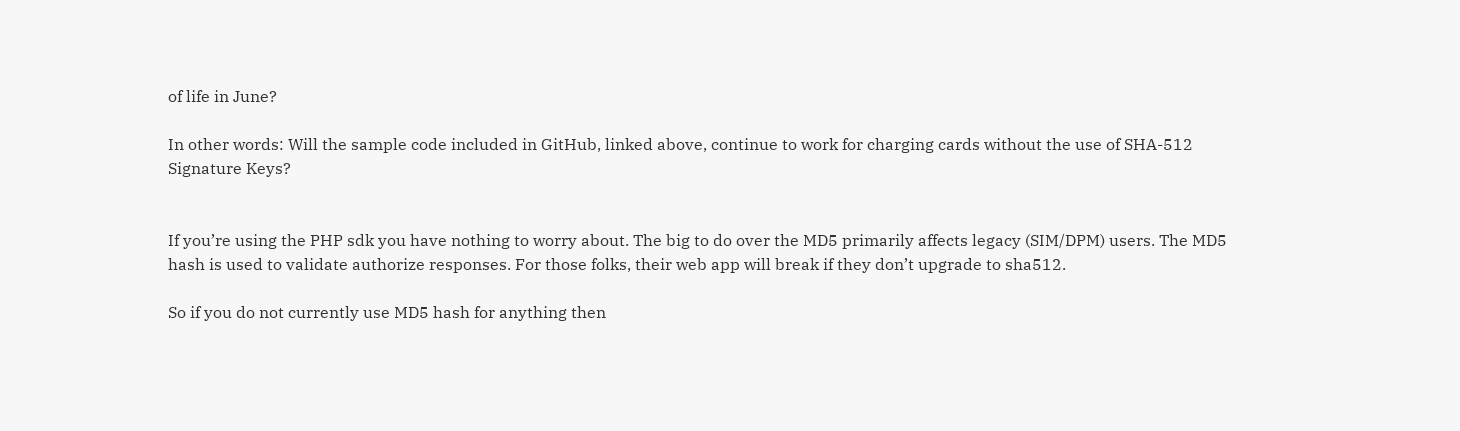of life in June?

In other words: Will the sample code included in GitHub, linked above, continue to work for charging cards without the use of SHA-512 Signature Keys?


If you’re using the PHP sdk you have nothing to worry about. The big to do over the MD5 primarily affects legacy (SIM/DPM) users. The MD5 hash is used to validate authorize responses. For those folks, their web app will break if they don’t upgrade to sha512.

So if you do not currently use MD5 hash for anything then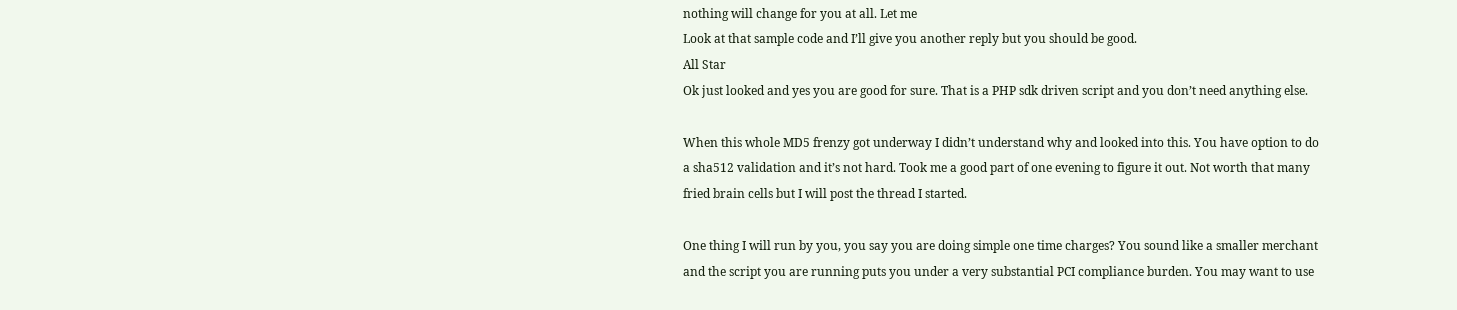nothing will change for you at all. Let me
Look at that sample code and I’ll give you another reply but you should be good.
All Star
Ok just looked and yes you are good for sure. That is a PHP sdk driven script and you don’t need anything else.

When this whole MD5 frenzy got underway I didn’t understand why and looked into this. You have option to do a sha512 validation and it’s not hard. Took me a good part of one evening to figure it out. Not worth that many fried brain cells but I will post the thread I started.

One thing I will run by you, you say you are doing simple one time charges? You sound like a smaller merchant and the script you are running puts you under a very substantial PCI compliance burden. You may want to use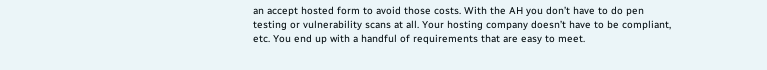an accept hosted form to avoid those costs. With the AH you don’t have to do pen testing or vulnerability scans at all. Your hosting company doesn’t have to be compliant, etc. You end up with a handful of requirements that are easy to meet.